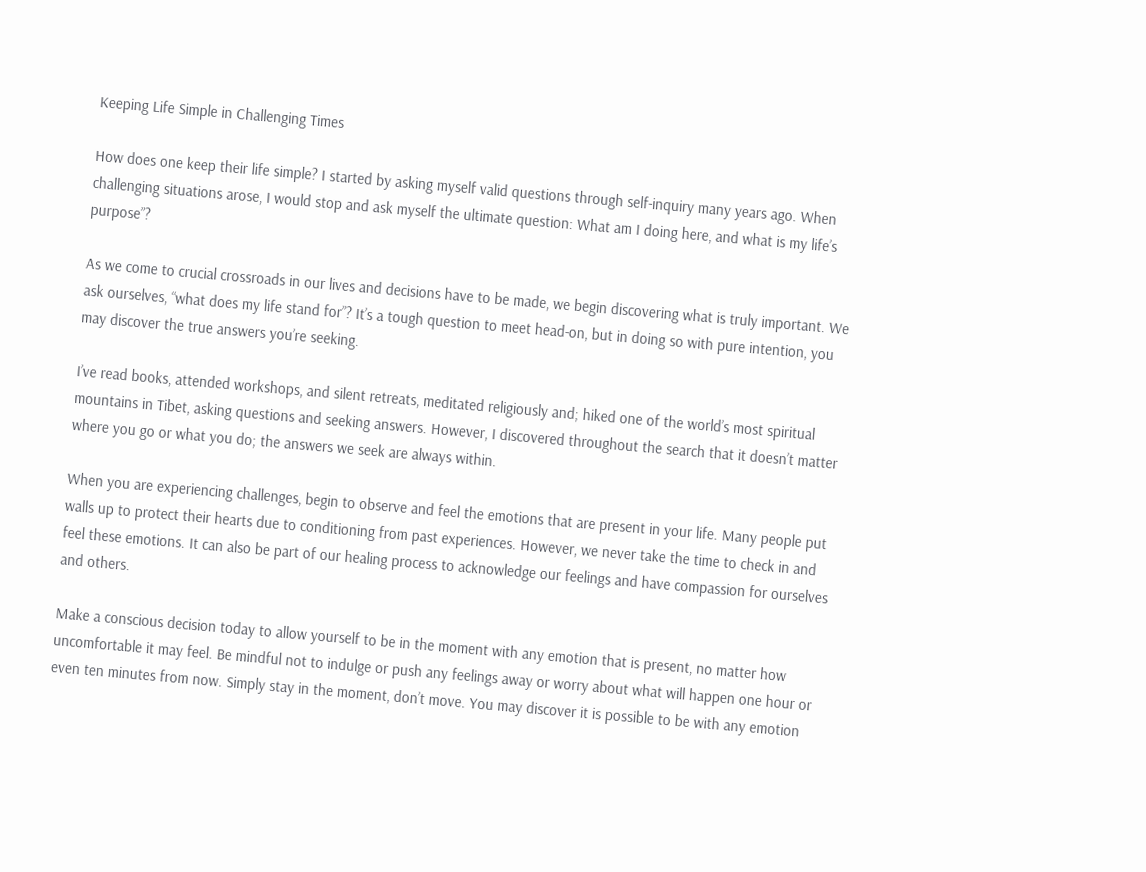Keeping Life Simple in Challenging Times

How does one keep their life simple? I started by asking myself valid questions through self-inquiry many years ago. When challenging situations arose, I would stop and ask myself the ultimate question: What am I doing here, and what is my life’s purpose”?

As we come to crucial crossroads in our lives and decisions have to be made, we begin discovering what is truly important. We ask ourselves, “what does my life stand for”? It’s a tough question to meet head-on, but in doing so with pure intention, you may discover the true answers you’re seeking.

I’ve read books, attended workshops, and silent retreats, meditated religiously and; hiked one of the world’s most spiritual mountains in Tibet, asking questions and seeking answers. However, I discovered throughout the search that it doesn’t matter where you go or what you do; the answers we seek are always within.

When you are experiencing challenges, begin to observe and feel the emotions that are present in your life. Many people put walls up to protect their hearts due to conditioning from past experiences. However, we never take the time to check in and feel these emotions. It can also be part of our healing process to acknowledge our feelings and have compassion for ourselves and others.

Make a conscious decision today to allow yourself to be in the moment with any emotion that is present, no matter how uncomfortable it may feel. Be mindful not to indulge or push any feelings away or worry about what will happen one hour or even ten minutes from now. Simply stay in the moment, don’t move. You may discover it is possible to be with any emotion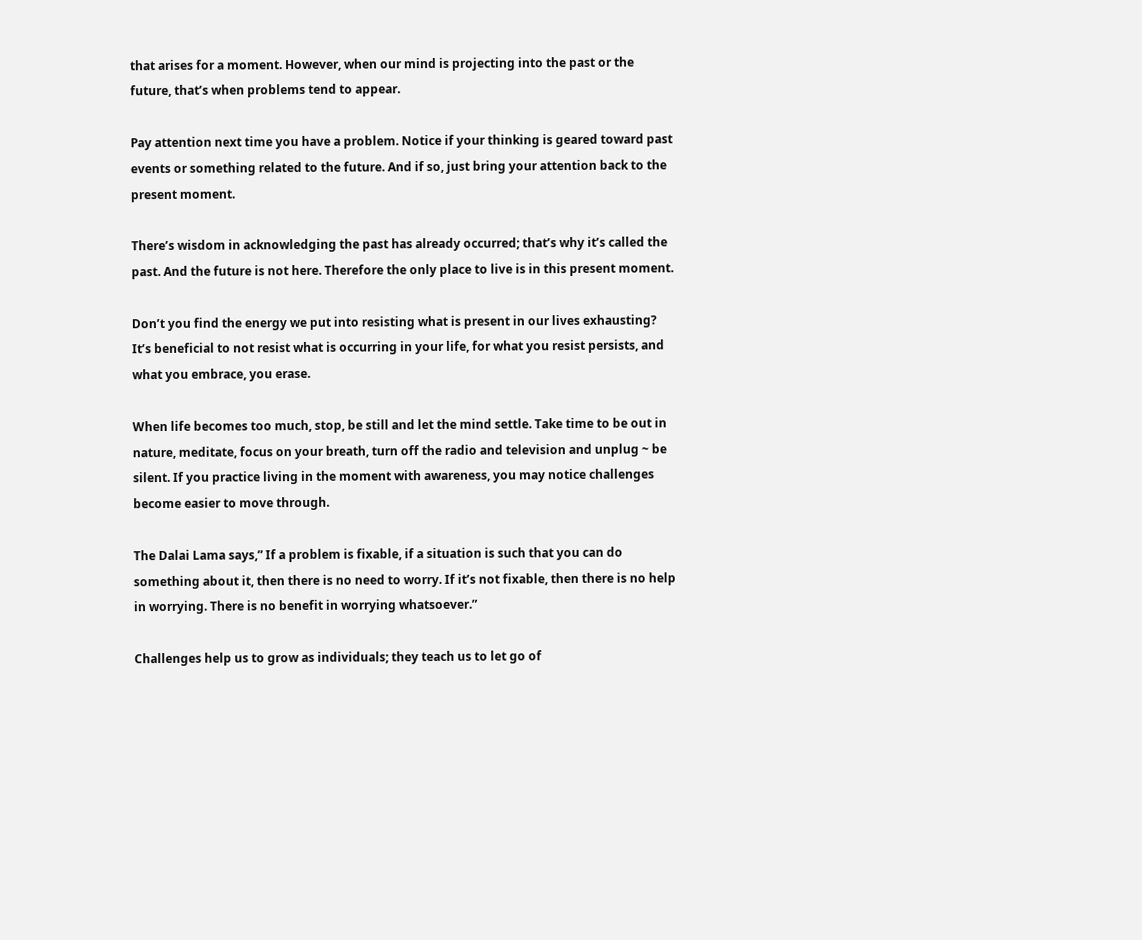that arises for a moment. However, when our mind is projecting into the past or the future, that’s when problems tend to appear.

Pay attention next time you have a problem. Notice if your thinking is geared toward past events or something related to the future. And if so, just bring your attention back to the present moment.

There’s wisdom in acknowledging the past has already occurred; that’s why it’s called the past. And the future is not here. Therefore the only place to live is in this present moment.

Don’t you find the energy we put into resisting what is present in our lives exhausting? It’s beneficial to not resist what is occurring in your life, for what you resist persists, and what you embrace, you erase.

When life becomes too much, stop, be still and let the mind settle. Take time to be out in nature, meditate, focus on your breath, turn off the radio and television and unplug ~ be silent. If you practice living in the moment with awareness, you may notice challenges become easier to move through.

The Dalai Lama says,” If a problem is fixable, if a situation is such that you can do something about it, then there is no need to worry. If it’s not fixable, then there is no help in worrying. There is no benefit in worrying whatsoever.”

Challenges help us to grow as individuals; they teach us to let go of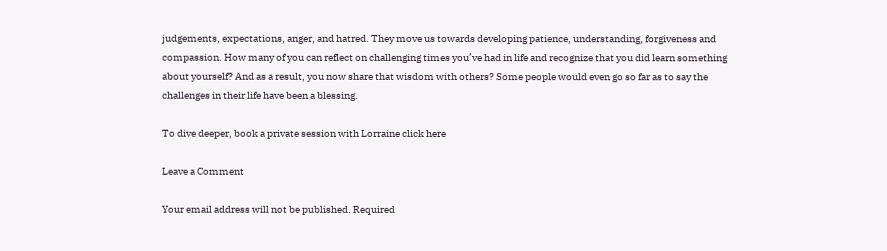judgements, expectations, anger, and hatred. They move us towards developing patience, understanding, forgiveness and compassion. How many of you can reflect on challenging times you’ve had in life and recognize that you did learn something about yourself? And as a result, you now share that wisdom with others? Some people would even go so far as to say the challenges in their life have been a blessing.

To dive deeper, book a private session with Lorraine click here

Leave a Comment

Your email address will not be published. Required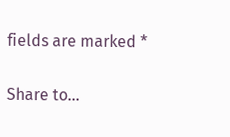fields are marked *

Share to...